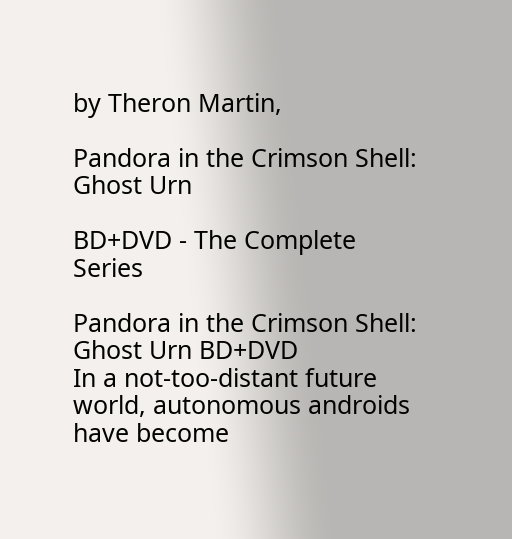by Theron Martin,

Pandora in the Crimson Shell: Ghost Urn

BD+DVD - The Complete Series

Pandora in the Crimson Shell: Ghost Urn BD+DVD
In a not-too-distant future world, autonomous androids have become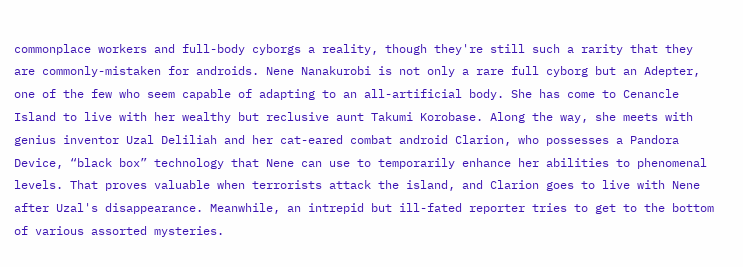commonplace workers and full-body cyborgs a reality, though they're still such a rarity that they are commonly-mistaken for androids. Nene Nanakurobi is not only a rare full cyborg but an Adepter, one of the few who seem capable of adapting to an all-artificial body. She has come to Cenancle Island to live with her wealthy but reclusive aunt Takumi Korobase. Along the way, she meets with genius inventor Uzal Deliliah and her cat-eared combat android Clarion, who possesses a Pandora Device, “black box” technology that Nene can use to temporarily enhance her abilities to phenomenal levels. That proves valuable when terrorists attack the island, and Clarion goes to live with Nene after Uzal's disappearance. Meanwhile, an intrepid but ill-fated reporter tries to get to the bottom of various assorted mysteries.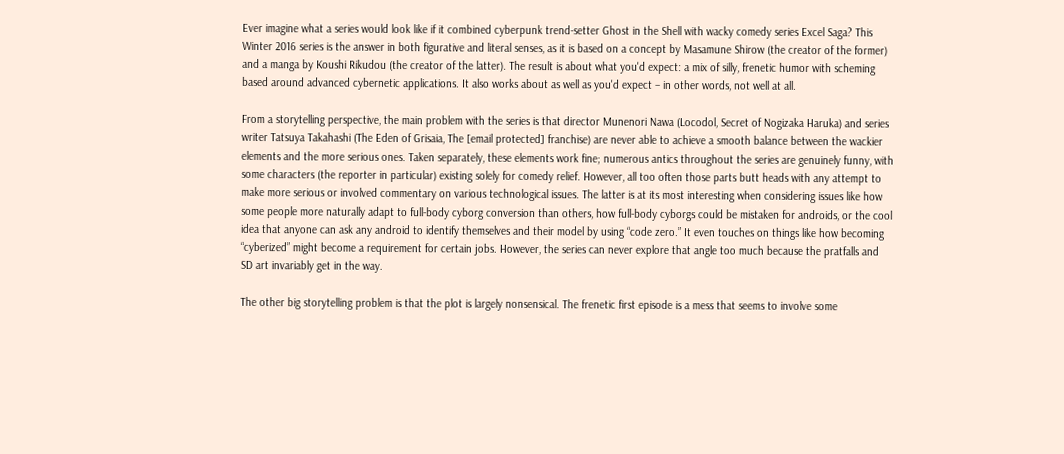Ever imagine what a series would look like if it combined cyberpunk trend-setter Ghost in the Shell with wacky comedy series Excel Saga? This Winter 2016 series is the answer in both figurative and literal senses, as it is based on a concept by Masamune Shirow (the creator of the former) and a manga by Koushi Rikudou (the creator of the latter). The result is about what you'd expect: a mix of silly, frenetic humor with scheming based around advanced cybernetic applications. It also works about as well as you'd expect – in other words, not well at all.

From a storytelling perspective, the main problem with the series is that director Munenori Nawa (Locodol, Secret of Nogizaka Haruka) and series writer Tatsuya Takahashi (The Eden of Grisaia, The [email protected] franchise) are never able to achieve a smooth balance between the wackier elements and the more serious ones. Taken separately, these elements work fine; numerous antics throughout the series are genuinely funny, with some characters (the reporter in particular) existing solely for comedy relief. However, all too often those parts butt heads with any attempt to make more serious or involved commentary on various technological issues. The latter is at its most interesting when considering issues like how some people more naturally adapt to full-body cyborg conversion than others, how full-body cyborgs could be mistaken for androids, or the cool idea that anyone can ask any android to identify themselves and their model by using “code zero.” It even touches on things like how becoming “cyberized” might become a requirement for certain jobs. However, the series can never explore that angle too much because the pratfalls and SD art invariably get in the way.

The other big storytelling problem is that the plot is largely nonsensical. The frenetic first episode is a mess that seems to involve some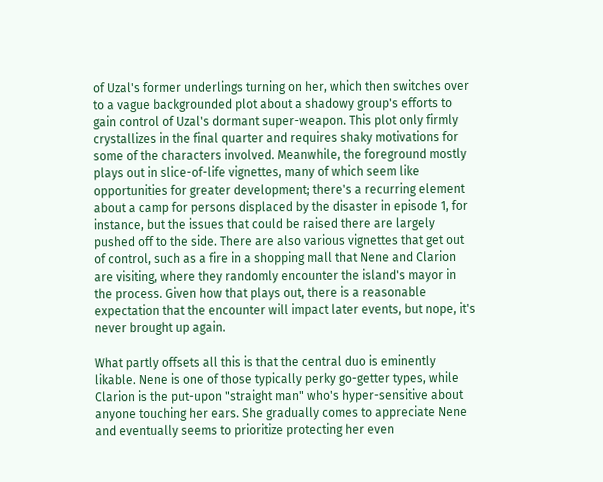of Uzal's former underlings turning on her, which then switches over to a vague backgrounded plot about a shadowy group's efforts to gain control of Uzal's dormant super-weapon. This plot only firmly crystallizes in the final quarter and requires shaky motivations for some of the characters involved. Meanwhile, the foreground mostly plays out in slice-of-life vignettes, many of which seem like opportunities for greater development; there's a recurring element about a camp for persons displaced by the disaster in episode 1, for instance, but the issues that could be raised there are largely pushed off to the side. There are also various vignettes that get out of control, such as a fire in a shopping mall that Nene and Clarion are visiting, where they randomly encounter the island's mayor in the process. Given how that plays out, there is a reasonable expectation that the encounter will impact later events, but nope, it's never brought up again.

What partly offsets all this is that the central duo is eminently likable. Nene is one of those typically perky go-getter types, while Clarion is the put-upon "straight man" who's hyper-sensitive about anyone touching her ears. She gradually comes to appreciate Nene and eventually seems to prioritize protecting her even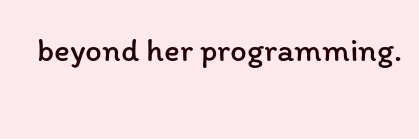beyond her programming.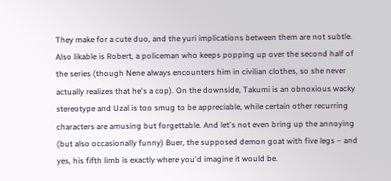They make for a cute duo, and the yuri implications between them are not subtle. Also likable is Robert, a policeman who keeps popping up over the second half of the series (though Nene always encounters him in civilian clothes, so she never actually realizes that he's a cop). On the downside, Takumi is an obnoxious wacky stereotype and Uzal is too smug to be appreciable, while certain other recurring characters are amusing but forgettable. And let's not even bring up the annoying (but also occasionally funny) Buer, the supposed demon goat with five legs – and yes, his fifth limb is exactly where you'd imagine it would be.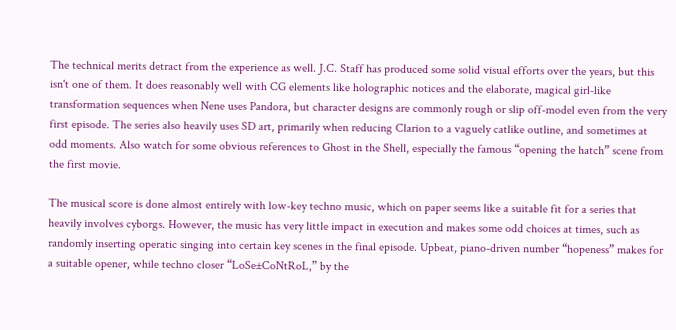The technical merits detract from the experience as well. J.C. Staff has produced some solid visual efforts over the years, but this isn't one of them. It does reasonably well with CG elements like holographic notices and the elaborate, magical girl-like transformation sequences when Nene uses Pandora, but character designs are commonly rough or slip off-model even from the very first episode. The series also heavily uses SD art, primarily when reducing Clarion to a vaguely catlike outline, and sometimes at odd moments. Also watch for some obvious references to Ghost in the Shell, especially the famous “opening the hatch” scene from the first movie.

The musical score is done almost entirely with low-key techno music, which on paper seems like a suitable fit for a series that heavily involves cyborgs. However, the music has very little impact in execution and makes some odd choices at times, such as randomly inserting operatic singing into certain key scenes in the final episode. Upbeat, piano-driven number “hopeness” makes for a suitable opener, while techno closer “LoSe±CoNtRoL,” by the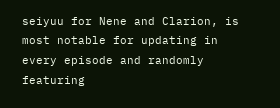seiyuu for Nene and Clarion, is most notable for updating in every episode and randomly featuring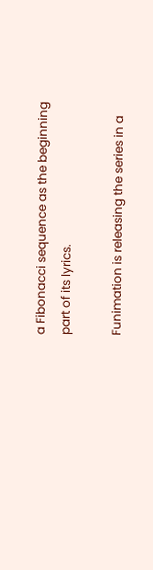a Fibonacci sequence as the beginning part of its lyrics.

Funimation is releasing the series in a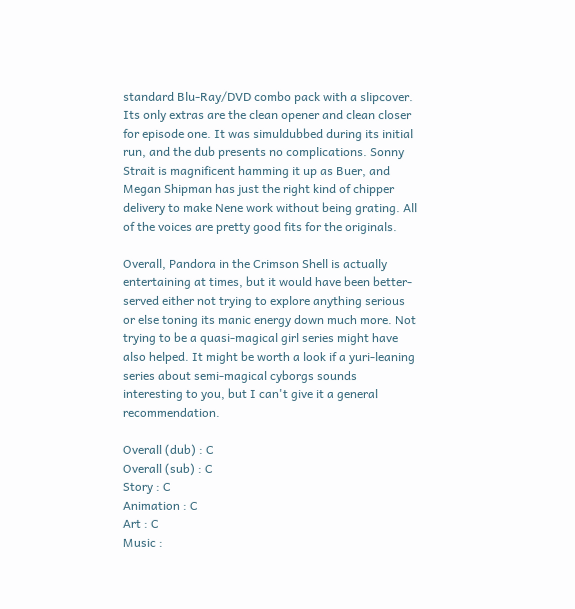standard Blu-Ray/DVD combo pack with a slipcover. Its only extras are the clean opener and clean closer for episode one. It was simuldubbed during its initial run, and the dub presents no complications. Sonny Strait is magnificent hamming it up as Buer, and Megan Shipman has just the right kind of chipper delivery to make Nene work without being grating. All of the voices are pretty good fits for the originals.

Overall, Pandora in the Crimson Shell is actually entertaining at times, but it would have been better-served either not trying to explore anything serious or else toning its manic energy down much more. Not trying to be a quasi-magical girl series might have also helped. It might be worth a look if a yuri-leaning series about semi-magical cyborgs sounds interesting to you, but I can't give it a general recommendation.

Overall (dub) : C
Overall (sub) : C
Story : C
Animation : C
Art : C
Music :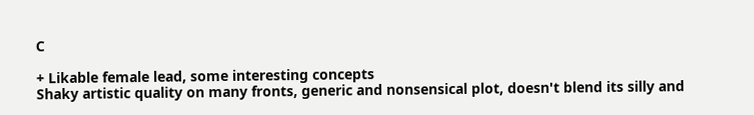C

+ Likable female lead, some interesting concepts
Shaky artistic quality on many fronts, generic and nonsensical plot, doesn't blend its silly and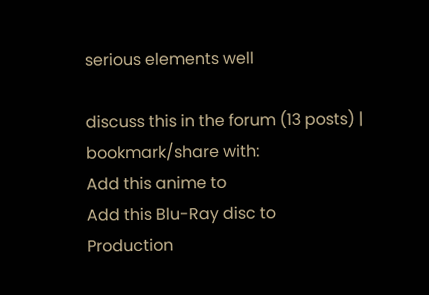serious elements well

discuss this in the forum (13 posts) |
bookmark/share with:
Add this anime to
Add this Blu-Ray disc to
Production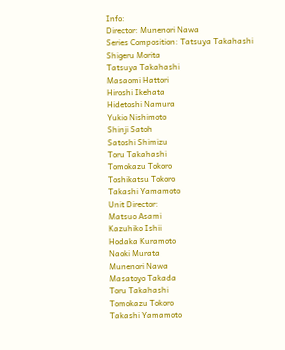Info:
Director: Munenori Nawa
Series Composition: Tatsuya Takahashi
Shigeru Morita
Tatsuya Takahashi
Masaomi Hattori
Hiroshi Ikehata
Hidetoshi Namura
Yukio Nishimoto
Shinji Satoh
Satoshi Shimizu
Toru Takahashi
Tomokazu Tokoro
Toshikatsu Tokoro
Takashi Yamamoto
Unit Director:
Matsuo Asami
Kazuhiko Ishii
Hodaka Kuramoto
Naoki Murata
Munenori Nawa
Masatoyo Takada
Toru Takahashi
Tomokazu Tokoro
Takashi Yamamoto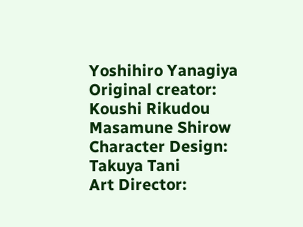Yoshihiro Yanagiya
Original creator:
Koushi Rikudou
Masamune Shirow
Character Design: Takuya Tani
Art Director: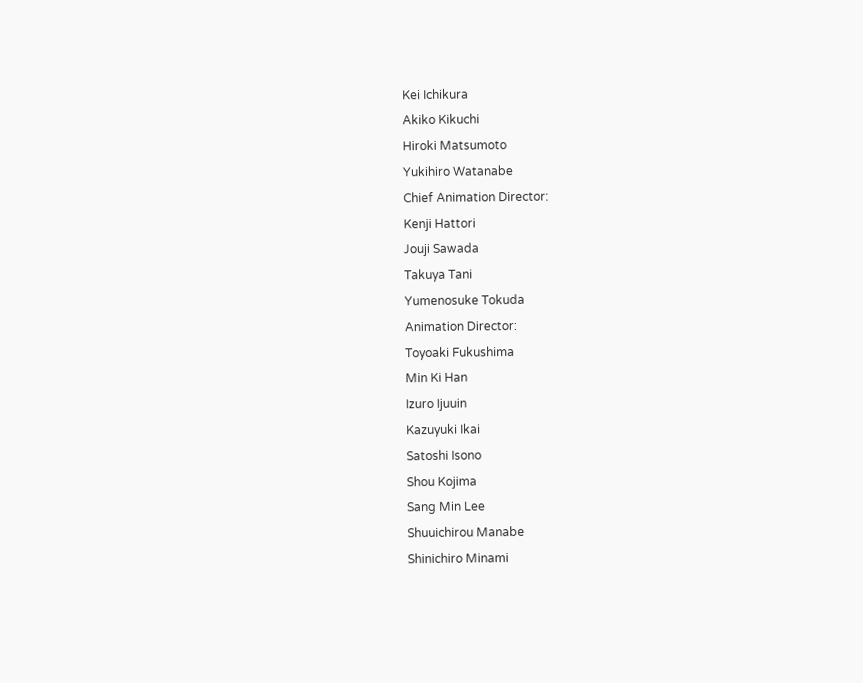Kei Ichikura
Akiko Kikuchi
Hiroki Matsumoto
Yukihiro Watanabe
Chief Animation Director:
Kenji Hattori
Jouji Sawada
Takuya Tani
Yumenosuke Tokuda
Animation Director:
Toyoaki Fukushima
Min Ki Han
Izuro Ijuuin
Kazuyuki Ikai
Satoshi Isono
Shou Kojima
Sang Min Lee
Shuuichirou Manabe
Shinichiro Minami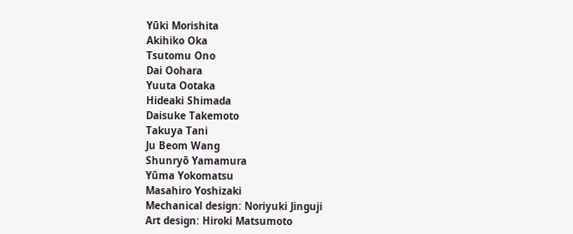Yūki Morishita
Akihiko Oka
Tsutomu Ono
Dai Oohara
Yuuta Ootaka
Hideaki Shimada
Daisuke Takemoto
Takuya Tani
Ju Beom Wang
Shunryō Yamamura
Yūma Yokomatsu
Masahiro Yoshizaki
Mechanical design: Noriyuki Jinguji
Art design: Hiroki Matsumoto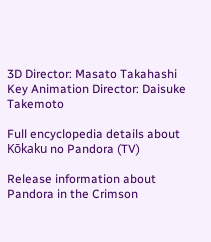3D Director: Masato Takahashi
Key Animation Director: Daisuke Takemoto

Full encyclopedia details about
Kōkaku no Pandora (TV)

Release information about
Pandora in the Crimson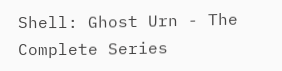Shell: Ghost Urn - The Complete Series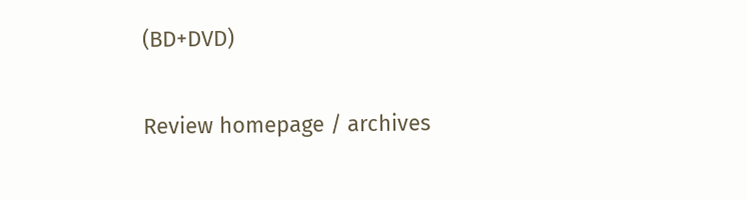(BD+DVD)

Review homepage / archives